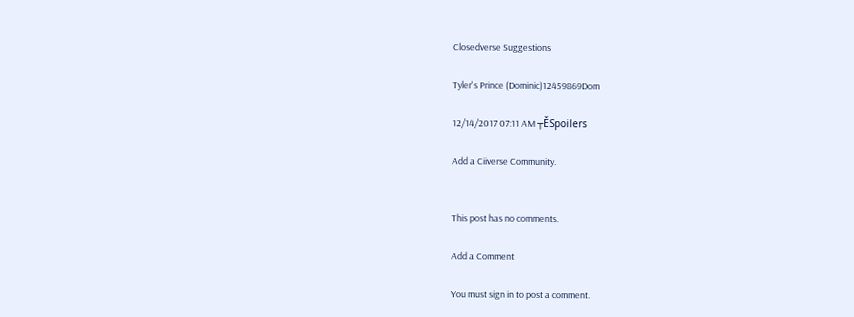Closedverse Suggestions

Tyler's Prince (Dominic)12459869Dom

12/14/2017 07:11 AM ┬ĚSpoilers

Add a Ciiverse Community.


This post has no comments.

Add a Comment

You must sign in to post a comment.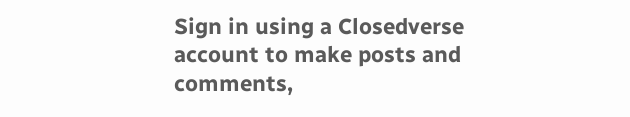Sign in using a Closedverse account to make posts and comments,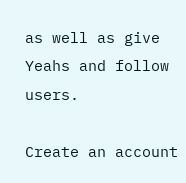as well as give Yeahs and follow users.

Create an account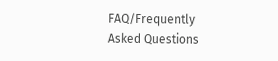FAQ/Frequently Asked Questions